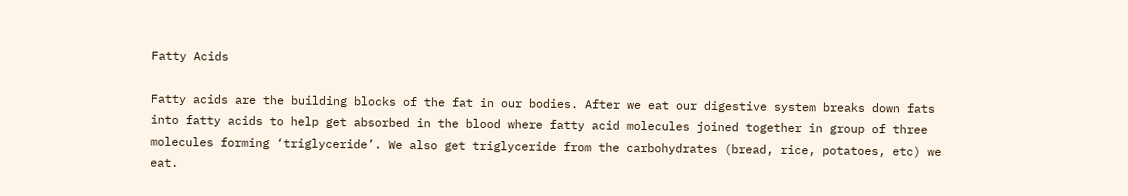Fatty Acids

Fatty acids are the building blocks of the fat in our bodies. After we eat our digestive system breaks down fats into fatty acids to help get absorbed in the blood where fatty acid molecules joined together in group of three molecules forming ‘triglyceride’. We also get triglyceride from the carbohydrates (bread, rice, potatoes, etc) we eat.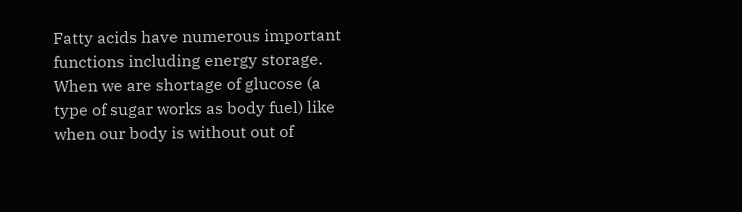Fatty acids have numerous important functions including energy storage. When we are shortage of glucose (a type of sugar works as body fuel) like when our body is without out of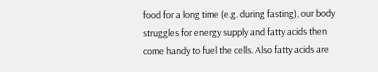food for a long time (e.g. during fasting), our body struggles for energy supply and fatty acids then come handy to fuel the cells. Also fatty acids are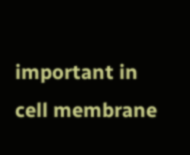important in cell membrane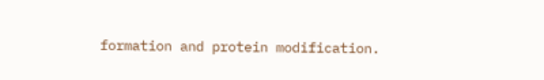formation and protein modification.